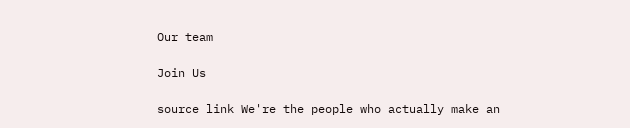Our team

Join Us

source link We're the people who actually make an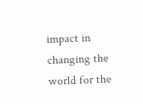impact in changing the world for the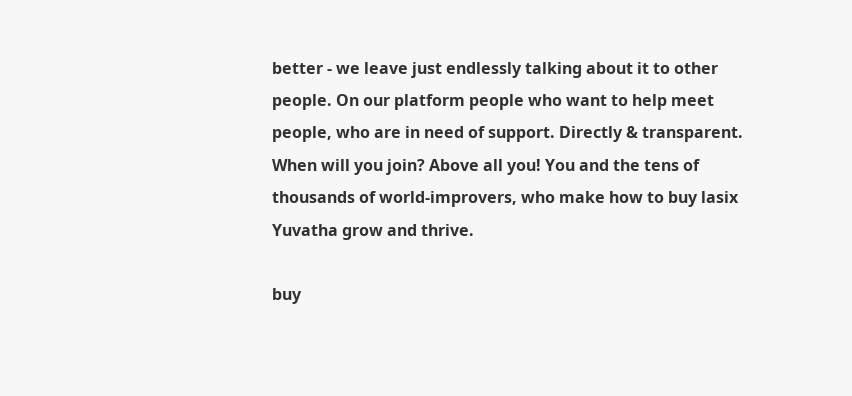better - we leave just endlessly talking about it to other people. On our platform people who want to help meet people, who are in need of support. Directly & transparent. When will you join? Above all you! You and the tens of thousands of world-improvers, who make how to buy lasix Yuvatha grow and thrive.

buy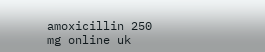amoxicillin 250 mg online uk